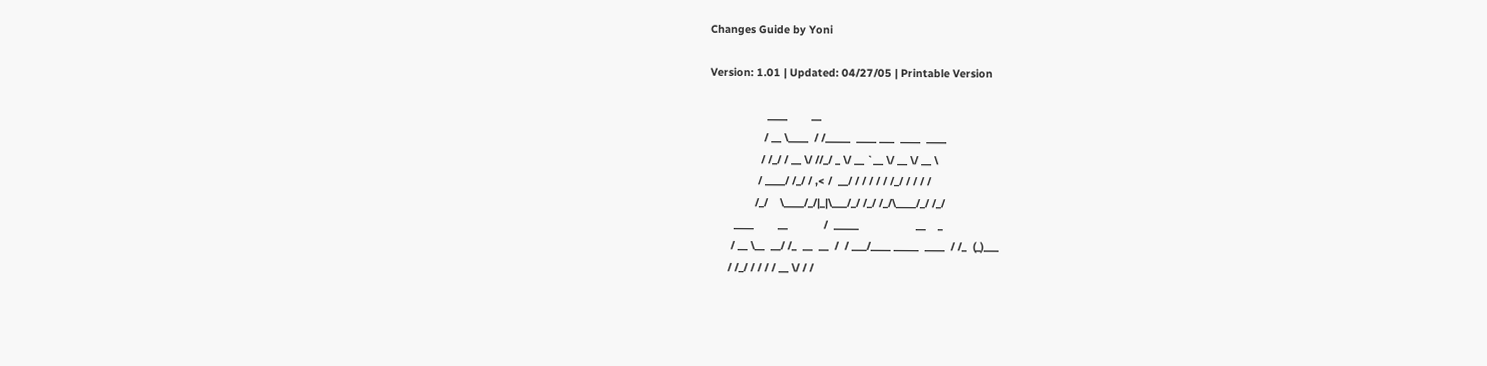Changes Guide by Yoni

Version: 1.01 | Updated: 04/27/05 | Printable Version

                   ____        __
                  / __ \____  / /_____  ____ ___  ____  ____
                 / /_/ / __ \/ //_/ _ \/ __ `__ \/ __ \/ __ \
                / ____/ /_/ / ,< /  __/ / / / / / /_/ / / / /
               /_/    \____/_/|_|\___/_/ /_/ /_/\____/_/ /_/
        ____        __            /  _____                   __    _
       / __ \__  __/ /_  __  __  /  / ___/____ _____  ____  / /_  (_)___
      / /_/ / / / / __ \/ / /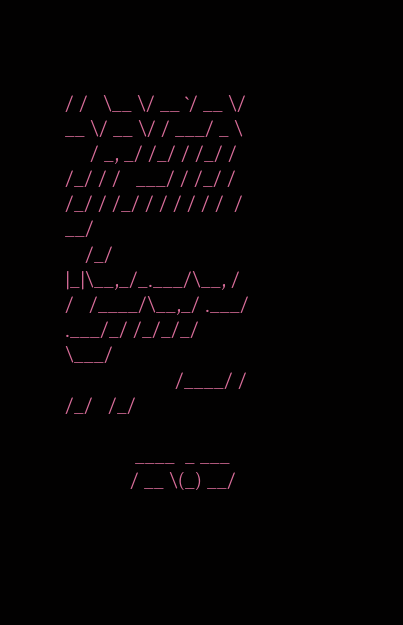/ /   \__ \/ __ `/ __ \/ __ \/ __ \/ / ___/ _ \
     / _, _/ /_/ / /_/ / /_/ / /   ___/ / /_/ / /_/ / /_/ / / / / / /  /  __/
    /_/ |_|\__,_/_.___/\__, / /   /____/\__,_/ .___/ .___/_/ /_/_/_/   \___/
                      /____/ /              /_/   /_/

              ____  _ ___
             / __ \(_) __/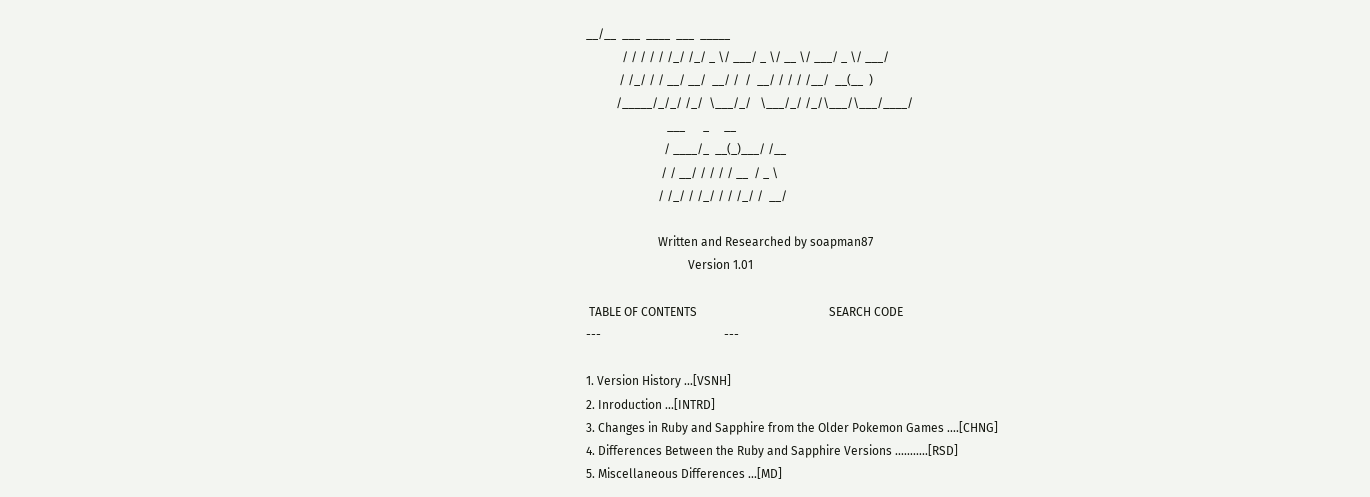__/__  ___  ____  ___  _____
            / / / / / /_/ /_/ _ \/ ___/ _ \/ __ \/ ___/ _ \/ ___/
           / /_/ / / __/ __/  __/ /  /  __/ / / / /__/  __(__  )
          /_____/_/_/ /_/  \___/_/   \___/_/ /_/\___/\___/____/
                           ___      _     __
                          / ____/_  __(_)___/ /__
                         / / __/ / / / / __  / _ \
                        / /_/ / /_/ / / /_/ /  __/

                        Written and Researched by soapman87
                                  Version 1.01

 TABLE OF CONTENTS                                            SEARCH CODE
---                                         ---

1. Version History ...[VSNH]
2. Inroduction ...[INTRD]
3. Changes in Ruby and Sapphire from the Older Pokemon Games ....[CHNG]
4. Differences Between the Ruby and Sapphire Versions ...........[RSD]
5. Miscellaneous Differences ...[MD]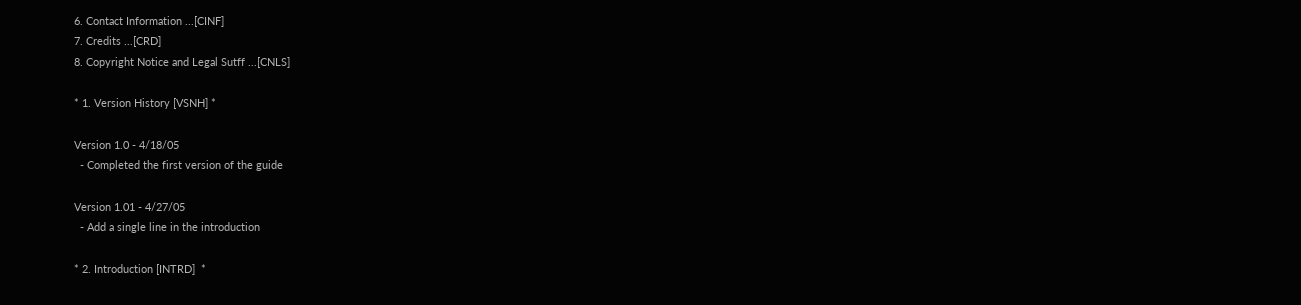6. Contact Information ...[CINF]
7. Credits ...[CRD]
8. Copyright Notice and Legal Sutff ...[CNLS]

* 1. Version History [VSNH] *

Version 1.0 - 4/18/05
  - Completed the first version of the guide

Version 1.01 - 4/27/05
  - Add a single line in the introduction

* 2. Introduction [INTRD]  *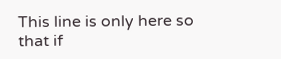This line is only here so that if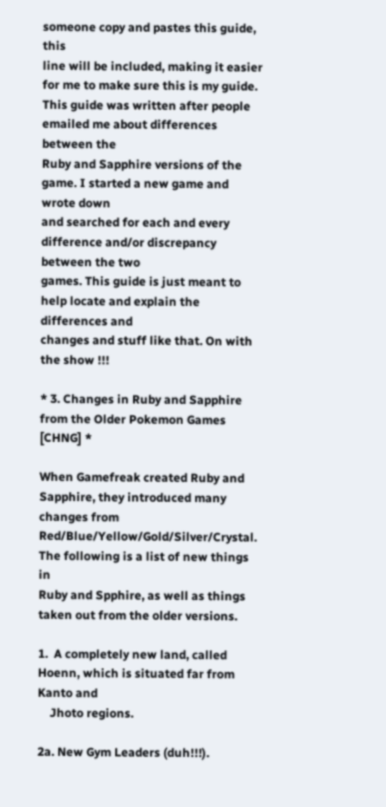someone copy and pastes this guide, this
line will be included, making it easier for me to make sure this is my guide.
This guide was written after people emailed me about differences between the
Ruby and Sapphire versions of the game. I started a new game and wrote down
and searched for each and every difference and/or discrepancy between the two
games. This guide is just meant to help locate and explain the differences and
changes and stuff like that. On with the show !!!

* 3. Changes in Ruby and Sapphire from the Older Pokemon Games [CHNG] *

When Gamefreak created Ruby and Sapphire, they introduced many changes from
Red/Blue/Yellow/Gold/Silver/Crystal. The following is a list of new things in
Ruby and Spphire, as well as things taken out from the older versions.

1.  A completely new land, called Hoenn, which is situated far from Kanto and
    Jhoto regions.

2a. New Gym Leaders (duh!!!).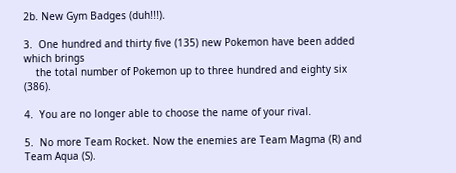2b. New Gym Badges (duh!!!).

3.  One hundred and thirty five (135) new Pokemon have been added which brings
    the total number of Pokemon up to three hundred and eighty six (386).

4.  You are no longer able to choose the name of your rival.

5.  No more Team Rocket. Now the enemies are Team Magma (R) and Team Aqua (S).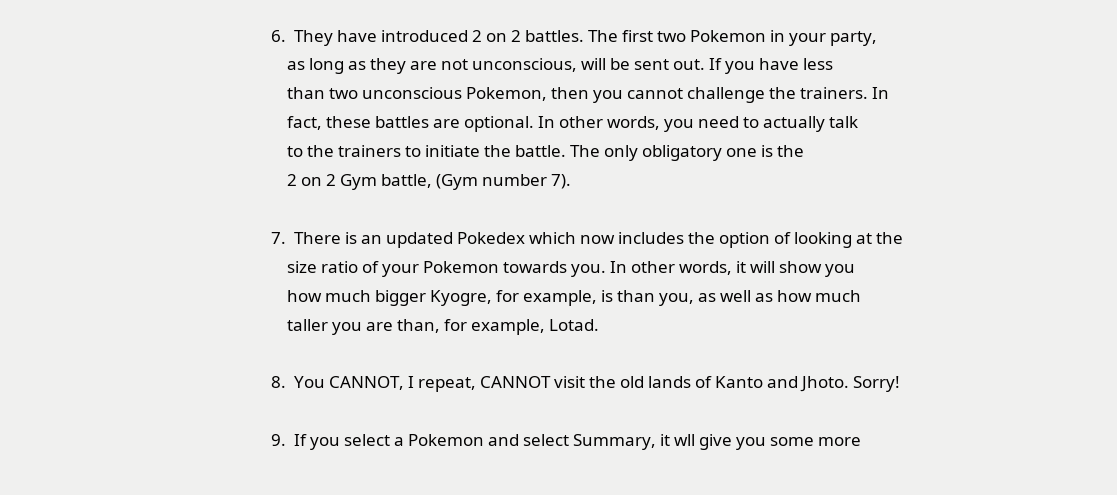6.  They have introduced 2 on 2 battles. The first two Pokemon in your party,
    as long as they are not unconscious, will be sent out. If you have less
    than two unconscious Pokemon, then you cannot challenge the trainers. In
    fact, these battles are optional. In other words, you need to actually talk
    to the trainers to initiate the battle. The only obligatory one is the
    2 on 2 Gym battle, (Gym number 7).

7.  There is an updated Pokedex which now includes the option of looking at the
    size ratio of your Pokemon towards you. In other words, it will show you
    how much bigger Kyogre, for example, is than you, as well as how much
    taller you are than, for example, Lotad.

8.  You CANNOT, I repeat, CANNOT visit the old lands of Kanto and Jhoto. Sorry!

9.  If you select a Pokemon and select Summary, it wll give you some more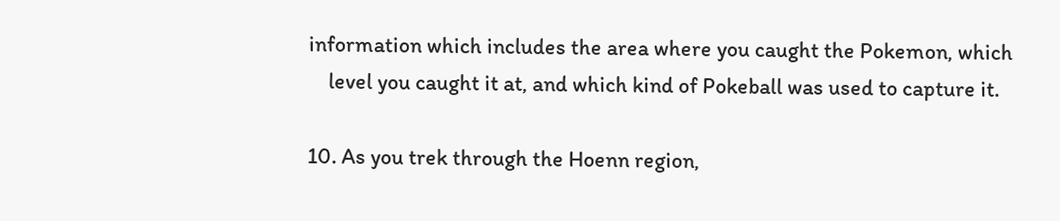information which includes the area where you caught the Pokemon, which
    level you caught it at, and which kind of Pokeball was used to capture it.

10. As you trek through the Hoenn region,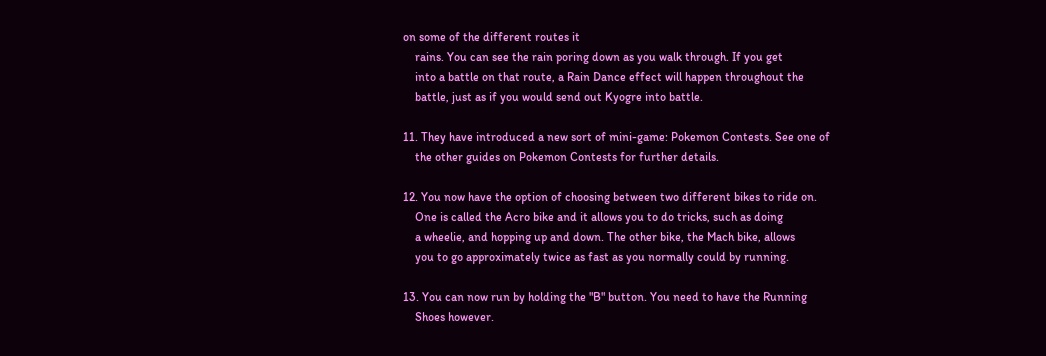on some of the different routes it
    rains. You can see the rain poring down as you walk through. If you get
    into a battle on that route, a Rain Dance effect will happen throughout the
    battle, just as if you would send out Kyogre into battle.

11. They have introduced a new sort of mini-game: Pokemon Contests. See one of
    the other guides on Pokemon Contests for further details.

12. You now have the option of choosing between two different bikes to ride on.
    One is called the Acro bike and it allows you to do tricks, such as doing
    a wheelie, and hopping up and down. The other bike, the Mach bike, allows
    you to go approximately twice as fast as you normally could by running.

13. You can now run by holding the "B" button. You need to have the Running
    Shoes however.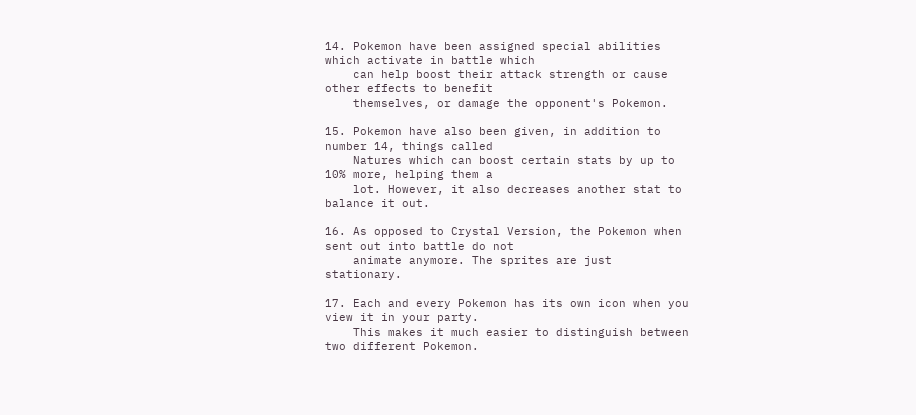14. Pokemon have been assigned special abilities which activate in battle which
    can help boost their attack strength or cause other effects to benefit
    themselves, or damage the opponent's Pokemon.

15. Pokemon have also been given, in addition to number 14, things called
    Natures which can boost certain stats by up to 10% more, helping them a
    lot. However, it also decreases another stat to balance it out.

16. As opposed to Crystal Version, the Pokemon when sent out into battle do not
    animate anymore. The sprites are just stationary.

17. Each and every Pokemon has its own icon when you view it in your party.
    This makes it much easier to distinguish between two different Pokemon.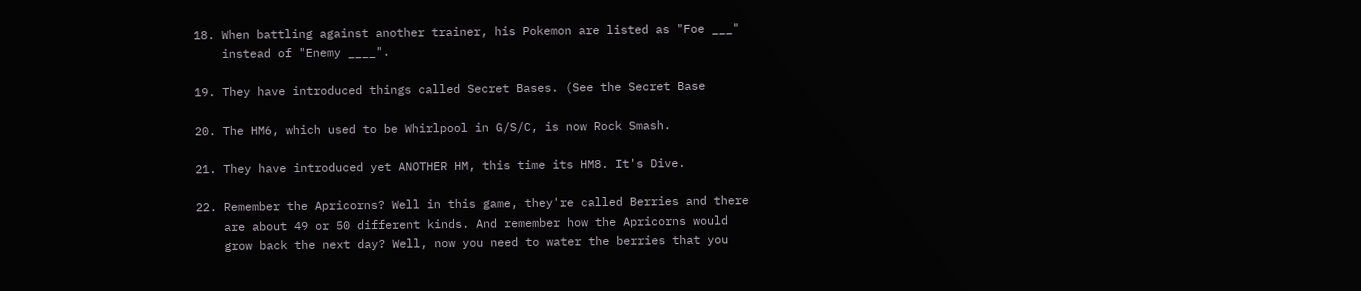18. When battling against another trainer, his Pokemon are listed as "Foe ___"
    instead of "Enemy ____".

19. They have introduced things called Secret Bases. (See the Secret Base

20. The HM6, which used to be Whirlpool in G/S/C, is now Rock Smash.

21. They have introduced yet ANOTHER HM, this time its HM8. It's Dive.

22. Remember the Apricorns? Well in this game, they're called Berries and there
    are about 49 or 50 different kinds. And remember how the Apricorns would
    grow back the next day? Well, now you need to water the berries that you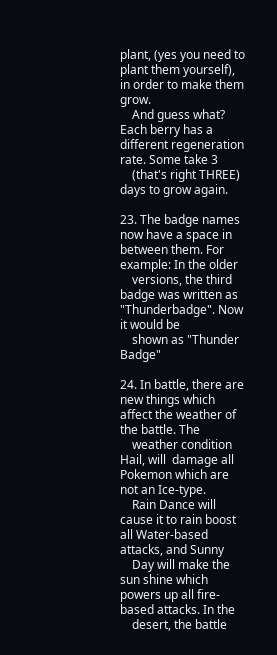plant, (yes you need to plant them yourself), in order to make them grow.
    And guess what? Each berry has a different regeneration rate. Some take 3
    (that's right THREE) days to grow again.

23. The badge names now have a space in between them. For example: In the older
    versions, the third badge was written as "Thunderbadge". Now it would be
    shown as "Thunder Badge"

24. In battle, there are new things which affect the weather of the battle. The
    weather condition Hail, will  damage all Pokemon which are not an Ice-type.
    Rain Dance will cause it to rain boost all Water-based attacks, and Sunny
    Day will make the sun shine which powers up all fire-based attacks. In the
    desert, the battle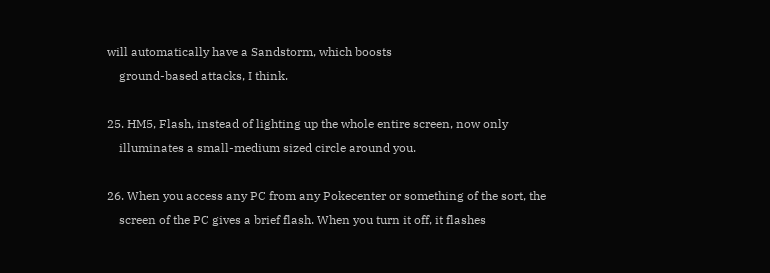will automatically have a Sandstorm, which boosts
    ground-based attacks, I think.

25. HM5, Flash, instead of lighting up the whole entire screen, now only
    illuminates a small-medium sized circle around you.

26. When you access any PC from any Pokecenter or something of the sort, the
    screen of the PC gives a brief flash. When you turn it off, it flashes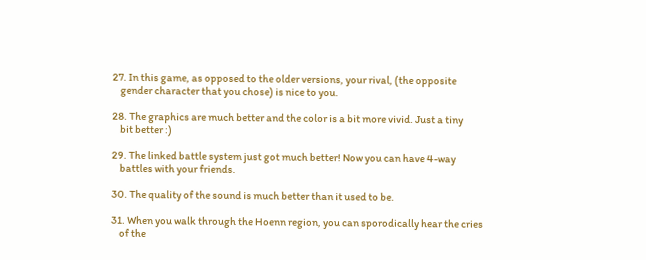27. In this game, as opposed to the older versions, your rival, (the opposite
    gender character that you chose) is nice to you.

28. The graphics are much better and the color is a bit more vivid. Just a tiny
    bit better :)

29. The linked battle system just got much better! Now you can have 4-way
    battles with your friends.

30. The quality of the sound is much better than it used to be.

31. When you walk through the Hoenn region, you can sporodically hear the cries
    of the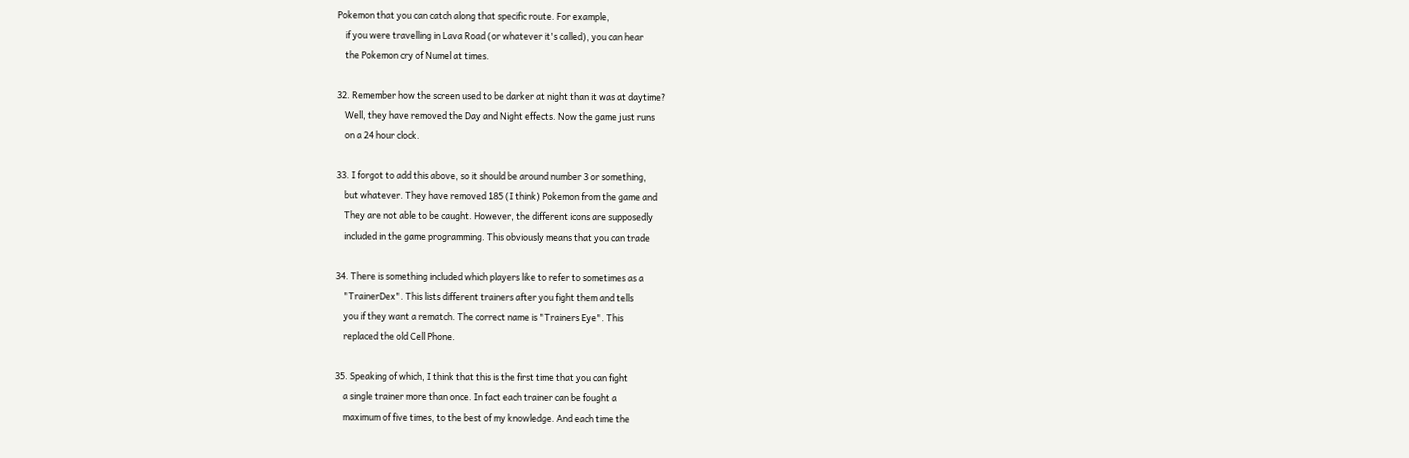Pokemon that you can catch along that specific route. For example,
    if you were travelling in Lava Road (or whatever it's called), you can hear
    the Pokemon cry of Numel at times.

32. Remember how the screen used to be darker at night than it was at daytime?
    Well, they have removed the Day and Night effects. Now the game just runs
    on a 24 hour clock.

33. I forgot to add this above, so it should be around number 3 or something,
    but whatever. They have removed 185 (I think) Pokemon from the game and
    They are not able to be caught. However, the different icons are supposedly
    included in the game programming. This obviously means that you can trade

34. There is something included which players like to refer to sometimes as a
    "TrainerDex". This lists different trainers after you fight them and tells
    you if they want a rematch. The correct name is "Trainers Eye". This
    replaced the old Cell Phone.

35. Speaking of which, I think that this is the first time that you can fight
    a single trainer more than once. In fact each trainer can be fought a
    maximum of five times, to the best of my knowledge. And each time the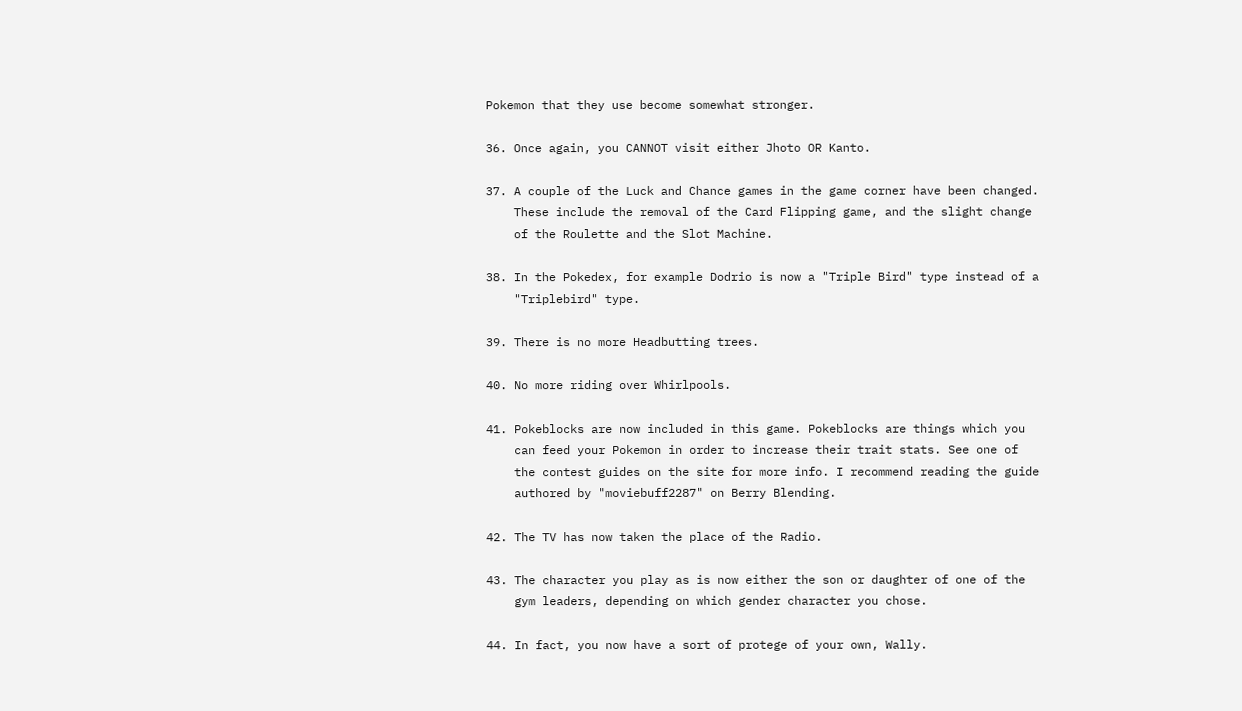Pokemon that they use become somewhat stronger.

36. Once again, you CANNOT visit either Jhoto OR Kanto.

37. A couple of the Luck and Chance games in the game corner have been changed.
    These include the removal of the Card Flipping game, and the slight change
    of the Roulette and the Slot Machine.

38. In the Pokedex, for example Dodrio is now a "Triple Bird" type instead of a
    "Triplebird" type.

39. There is no more Headbutting trees.

40. No more riding over Whirlpools.

41. Pokeblocks are now included in this game. Pokeblocks are things which you
    can feed your Pokemon in order to increase their trait stats. See one of
    the contest guides on the site for more info. I recommend reading the guide
    authored by "moviebuff2287" on Berry Blending.

42. The TV has now taken the place of the Radio.

43. The character you play as is now either the son or daughter of one of the
    gym leaders, depending on which gender character you chose.

44. In fact, you now have a sort of protege of your own, Wally.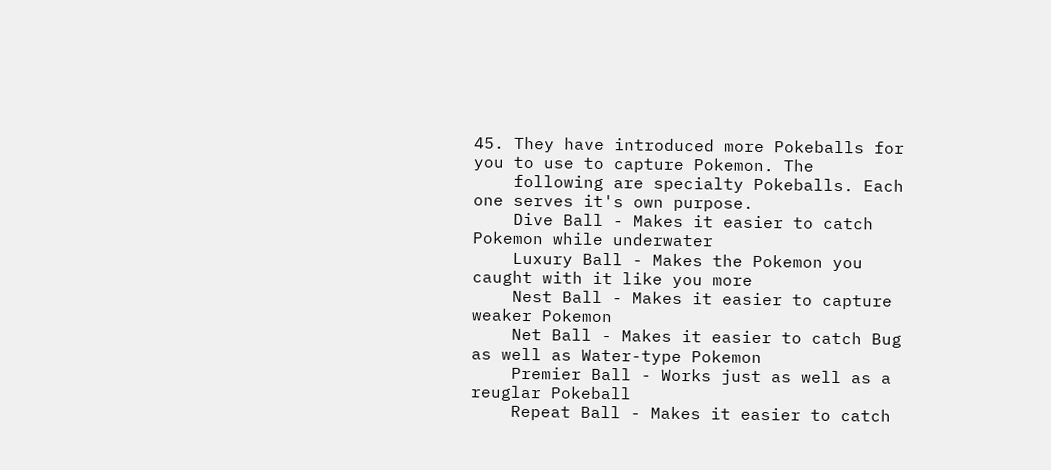45. They have introduced more Pokeballs for you to use to capture Pokemon. The
    following are specialty Pokeballs. Each one serves it's own purpose.
    Dive Ball - Makes it easier to catch Pokemon while underwater
    Luxury Ball - Makes the Pokemon you caught with it like you more
    Nest Ball - Makes it easier to capture weaker Pokemon
    Net Ball - Makes it easier to catch Bug as well as Water-type Pokemon
    Premier Ball - Works just as well as a reuglar Pokeball
    Repeat Ball - Makes it easier to catch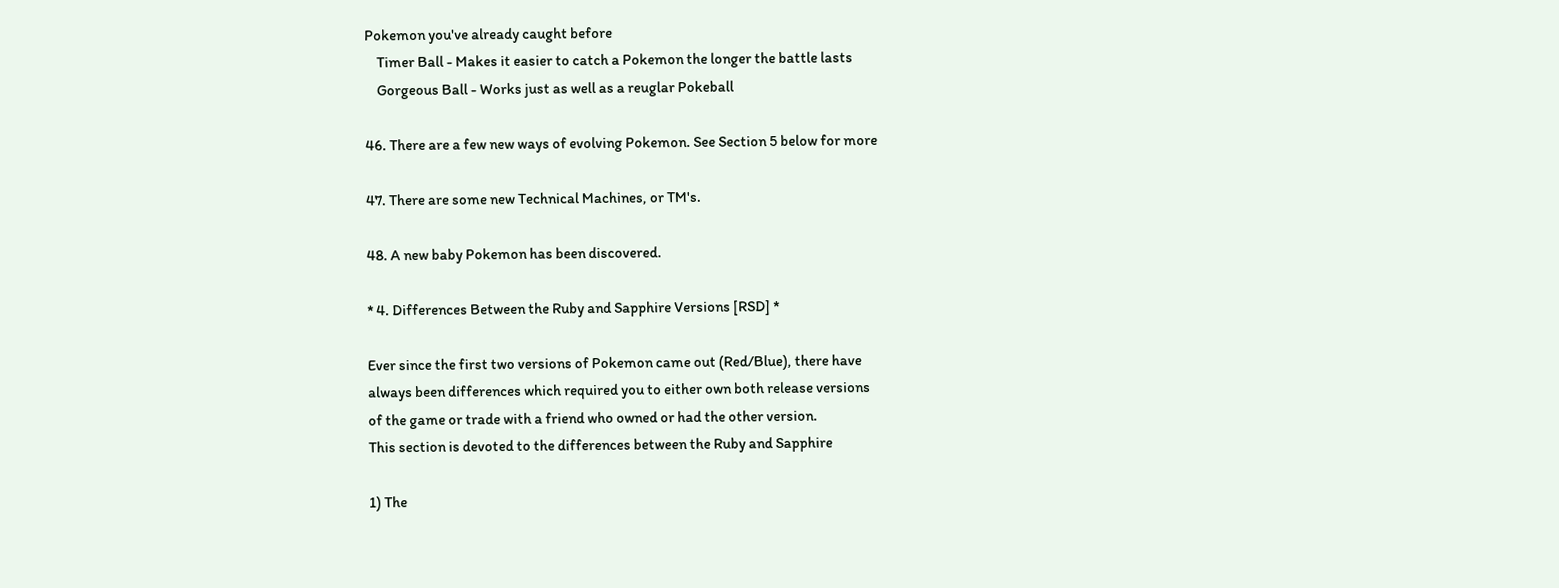Pokemon you've already caught before
    Timer Ball - Makes it easier to catch a Pokemon the longer the battle lasts
    Gorgeous Ball - Works just as well as a reuglar Pokeball

46. There are a few new ways of evolving Pokemon. See Section 5 below for more

47. There are some new Technical Machines, or TM's.

48. A new baby Pokemon has been discovered.

* 4. Differences Between the Ruby and Sapphire Versions [RSD] *

Ever since the first two versions of Pokemon came out (Red/Blue), there have
always been differences which required you to either own both release versions
of the game or trade with a friend who owned or had the other version.
This section is devoted to the differences between the Ruby and Sapphire

1) The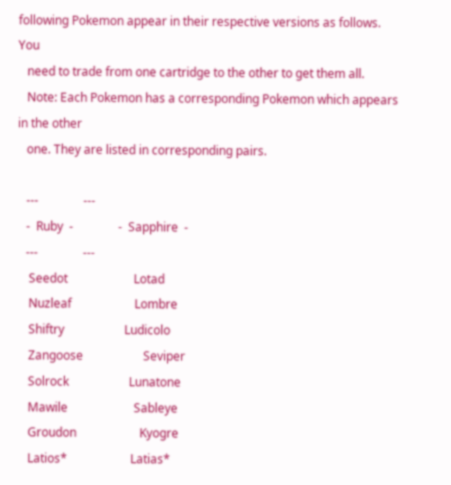following Pokemon appear in their respective versions as follows. You
   need to trade from one cartridge to the other to get them all.
   Note: Each Pokemon has a corresponding Pokemon which appears in the other
   one. They are listed in corresponding pairs.

   ---               ---
   -  Ruby  -               -  Sapphire  -
   ---               ---
    Seedot                      Lotad
    Nuzleaf                     Lombre
    Shiftry                    Ludicolo
    Zangoose                    Seviper
    Solrock                    Lunatone
    Mawile                      Sableye
    Groudon                     Kyogre
    Latios*                     Latias*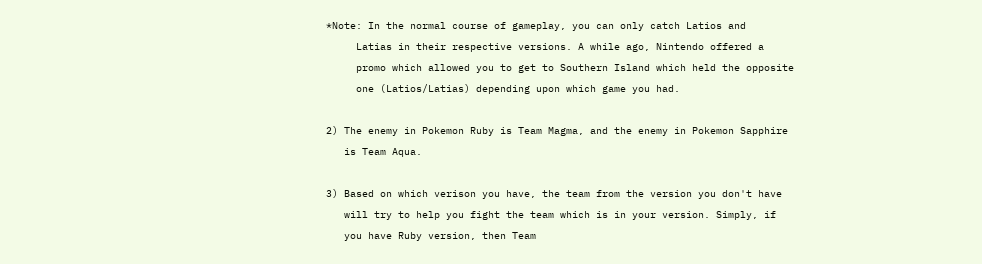*Note: In the normal course of gameplay, you can only catch Latios and
     Latias in their respective versions. A while ago, Nintendo offered a
     promo which allowed you to get to Southern Island which held the opposite
     one (Latios/Latias) depending upon which game you had.

2) The enemy in Pokemon Ruby is Team Magma, and the enemy in Pokemon Sapphire
   is Team Aqua.

3) Based on which verison you have, the team from the version you don't have
   will try to help you fight the team which is in your version. Simply, if
   you have Ruby version, then Team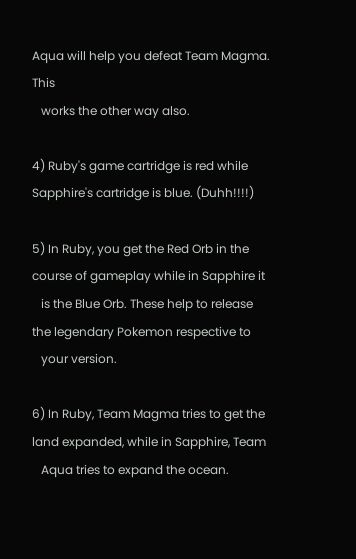Aqua will help you defeat Team Magma. This
   works the other way also.

4) Ruby's game cartridge is red while Sapphire's cartridge is blue. (Duhh!!!!)

5) In Ruby, you get the Red Orb in the course of gameplay while in Sapphire it
   is the Blue Orb. These help to release the legendary Pokemon respective to
   your version.

6) In Ruby, Team Magma tries to get the land expanded, while in Sapphire, Team
   Aqua tries to expand the ocean.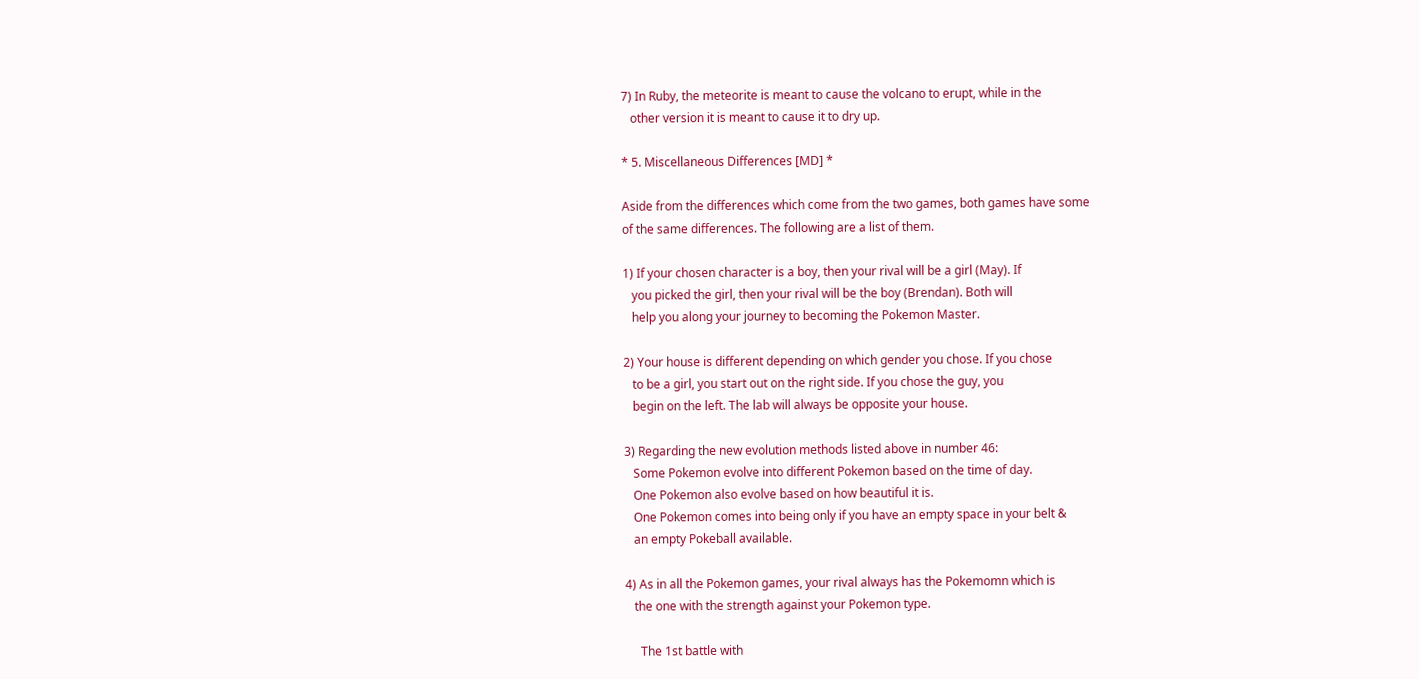7) In Ruby, the meteorite is meant to cause the volcano to erupt, while in the
   other version it is meant to cause it to dry up.

* 5. Miscellaneous Differences [MD] *

Aside from the differences which come from the two games, both games have some
of the same differences. The following are a list of them.

1) If your chosen character is a boy, then your rival will be a girl (May). If
   you picked the girl, then your rival will be the boy (Brendan). Both will
   help you along your journey to becoming the Pokemon Master.

2) Your house is different depending on which gender you chose. If you chose
   to be a girl, you start out on the right side. If you chose the guy, you
   begin on the left. The lab will always be opposite your house.

3) Regarding the new evolution methods listed above in number 46:
   Some Pokemon evolve into different Pokemon based on the time of day.
   One Pokemon also evolve based on how beautiful it is.
   One Pokemon comes into being only if you have an empty space in your belt &
   an empty Pokeball available.

4) As in all the Pokemon games, your rival always has the Pokemomn which is
   the one with the strength against your Pokemon type.

     The 1st battle with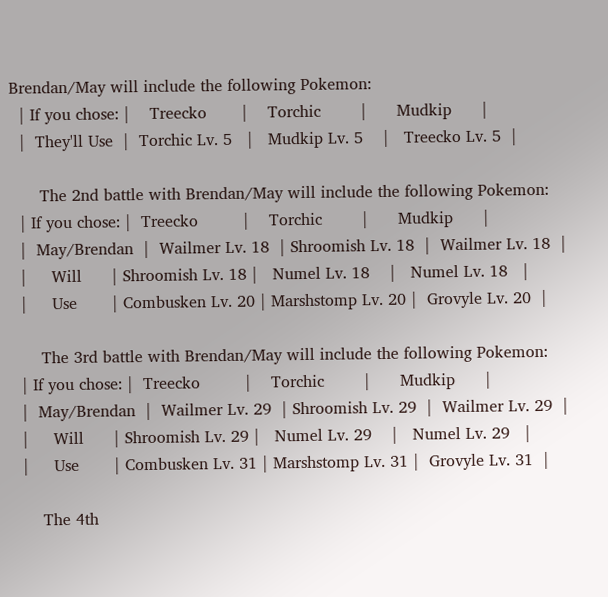Brendan/May will include the following Pokemon:
  | If you chose: |    Treecko       |    Torchic        |      Mudkip      |
  |  They'll Use  |  Torchic Lv. 5   |   Mudkip Lv. 5    |   Treecko Lv. 5  |

      The 2nd battle with Brendan/May will include the following Pokemon:
  | If you chose: |  Treecko         |    Torchic        |      Mudkip      |
  |  May/Brendan  |  Wailmer Lv. 18  | Shroomish Lv. 18  |  Wailmer Lv. 18  |
  |     Will      | Shroomish Lv. 18 |   Numel Lv. 18    |   Numel Lv. 18   |
  |     Use       | Combusken Lv. 20 | Marshstomp Lv. 20 |  Grovyle Lv. 20  |

      The 3rd battle with Brendan/May will include the following Pokemon:
  | If you chose: |  Treecko         |    Torchic        |      Mudkip      |
  |  May/Brendan  |  Wailmer Lv. 29  | Shroomish Lv. 29  |  Wailmer Lv. 29  |
  |     Will      | Shroomish Lv. 29 |   Numel Lv. 29    |   Numel Lv. 29   |
  |     Use       | Combusken Lv. 31 | Marshstomp Lv. 31 |  Grovyle Lv. 31  |

      The 4th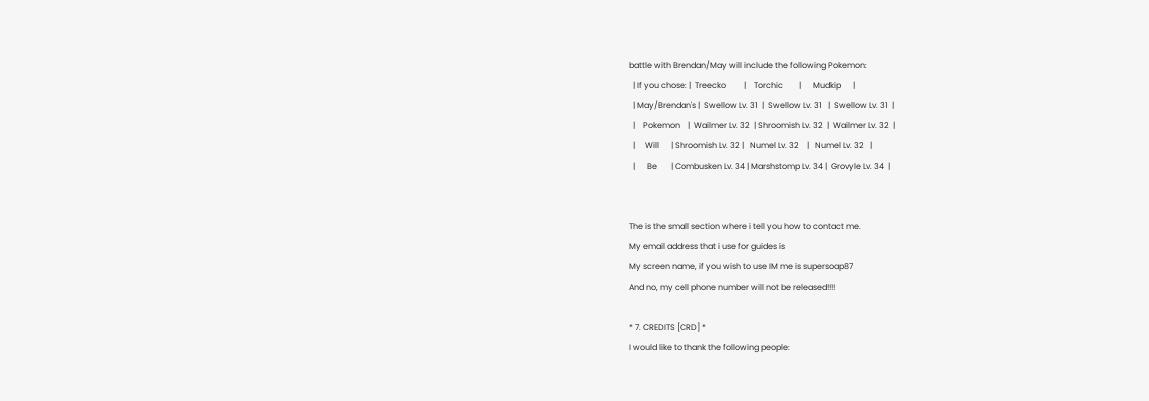battle with Brendan/May will include the following Pokemon:
  | If you chose: |  Treecko         |    Torchic        |      Mudkip      |
  | May/Brendan's |  Swellow Lv. 31  |  Swellow Lv. 31   |  Swellow Lv. 31  |
  |    Pokemon    |  Wailmer Lv. 32  | Shroomish Lv. 32  |  Wailmer Lv. 32  |
  |     Will      | Shroomish Lv. 32 |   Numel Lv. 32    |   Numel Lv. 32   |
  |      Be       | Combusken Lv. 34 | Marshstomp Lv. 34 |  Grovyle Lv. 34  |


The is the small section where i tell you how to contact me.
My email address that i use for guides is
My screen name, if you wish to use IM me is supersoap87
And no, my cell phone number will not be released!!!!

* 7. CREDITS [CRD] *
I would like to thank the following people: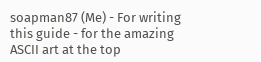soapman87 (Me) - For writing this guide - for the amazing ASCII art at the top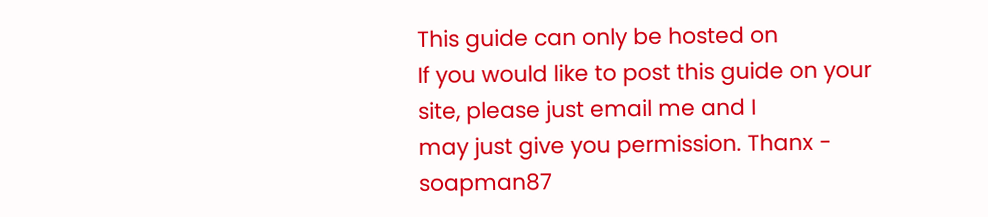This guide can only be hosted on
If you would like to post this guide on your site, please just email me and I
may just give you permission. Thanx - soapman87